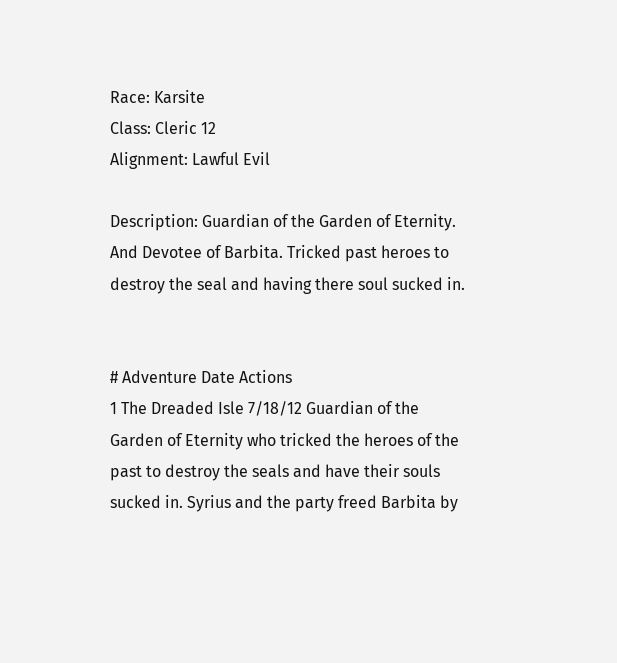Race: Karsite
Class: Cleric 12
Alignment: Lawful Evil

Description: Guardian of the Garden of Eternity. And Devotee of Barbita. Tricked past heroes to destroy the seal and having there soul sucked in.


# Adventure Date Actions
1 The Dreaded Isle 7/18/12 Guardian of the Garden of Eternity who tricked the heroes of the past to destroy the seals and have their souls sucked in. Syrius and the party freed Barbita by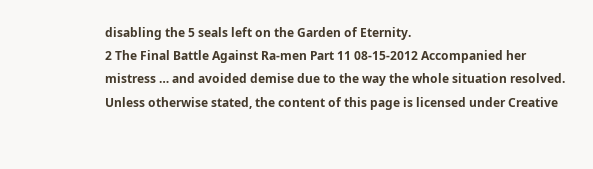disabling the 5 seals left on the Garden of Eternity.
2 The Final Battle Against Ra-men Part 11 08-15-2012 Accompanied her mistress … and avoided demise due to the way the whole situation resolved.
Unless otherwise stated, the content of this page is licensed under Creative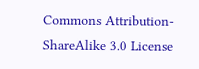Commons Attribution-ShareAlike 3.0 License